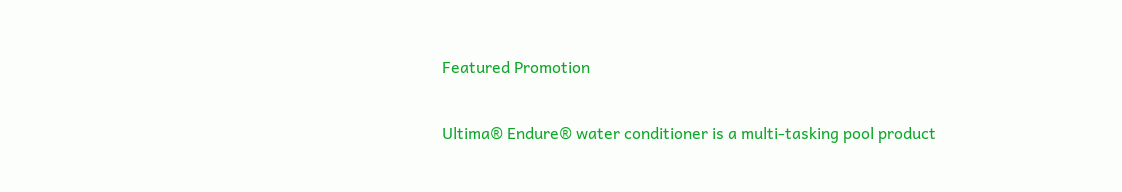Featured Promotion

Ultima® Endure® water conditioner is a multi-tasking pool product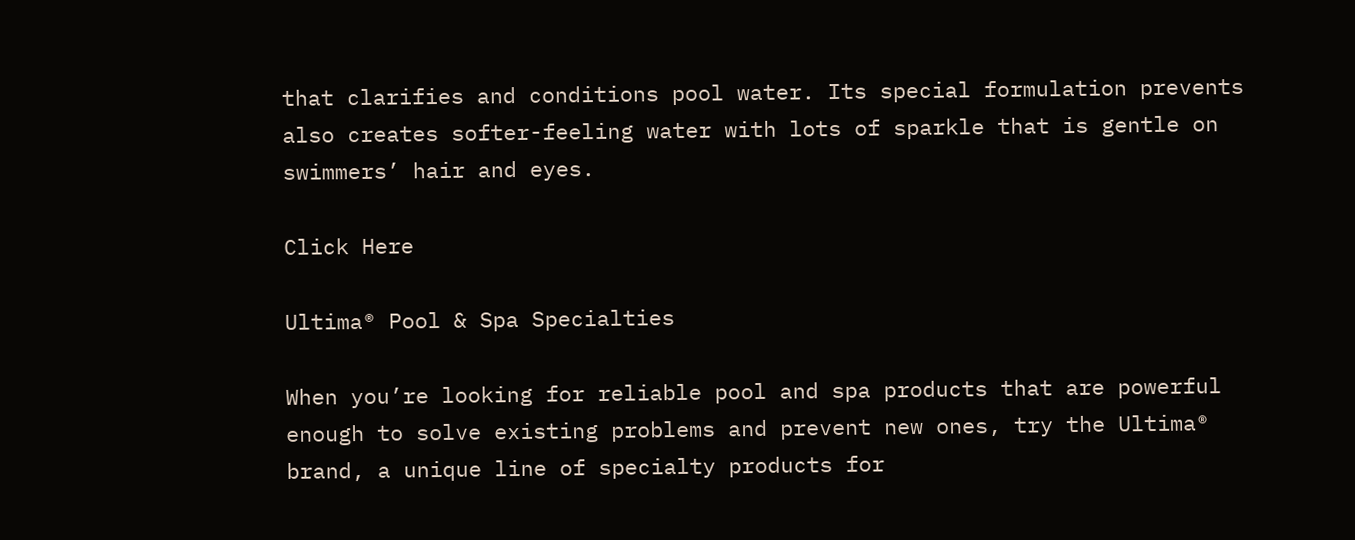that clarifies and conditions pool water. Its special formulation prevents also creates softer-feeling water with lots of sparkle that is gentle on swimmers’ hair and eyes.

Click Here

Ultima® Pool & Spa Specialties

When you’re looking for reliable pool and spa products that are powerful enough to solve existing problems and prevent new ones, try the Ultima® brand, a unique line of specialty products for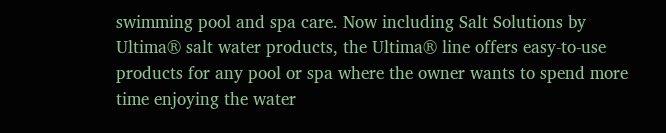swimming pool and spa care. Now including Salt Solutions by Ultima® salt water products, the Ultima® line offers easy-to-use products for any pool or spa where the owner wants to spend more time enjoying the water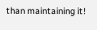than maintaining it!